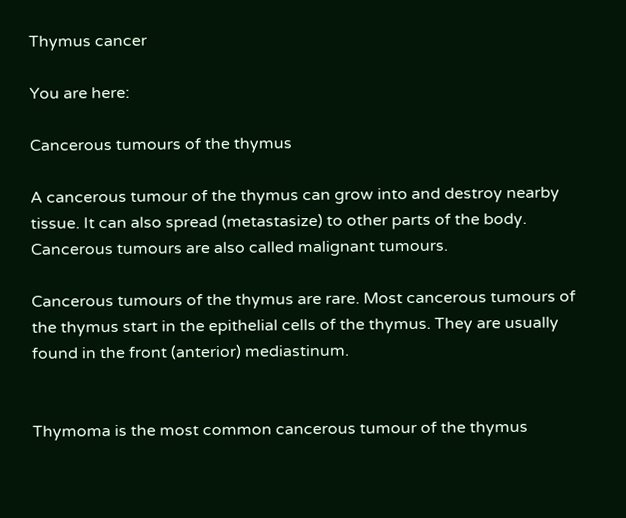Thymus cancer

You are here:

Cancerous tumours of the thymus

A cancerous tumour of the thymus can grow into and destroy nearby tissue. It can also spread (metastasize) to other parts of the body. Cancerous tumours are also called malignant tumours.

Cancerous tumours of the thymus are rare. Most cancerous tumours of the thymus start in the epithelial cells of the thymus. They are usually found in the front (anterior) mediastinum.


Thymoma is the most common cancerous tumour of the thymus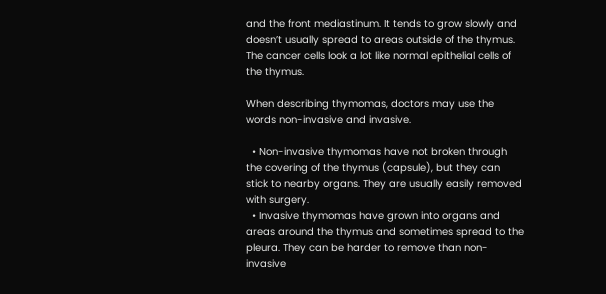and the front mediastinum. It tends to grow slowly and doesn’t usually spread to areas outside of the thymus. The cancer cells look a lot like normal epithelial cells of the thymus.

When describing thymomas, doctors may use the words non-invasive and invasive.

  • Non-invasive thymomas have not broken through the covering of the thymus (capsule), but they can stick to nearby organs. They are usually easily removed with surgery.
  • Invasive thymomas have grown into organs and areas around the thymus and sometimes spread to the pleura. They can be harder to remove than non-invasive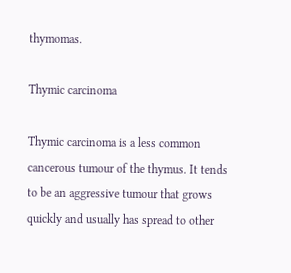thymomas.

Thymic carcinoma

Thymic carcinoma is a less common cancerous tumour of the thymus. It tends to be an aggressive tumour that grows quickly and usually has spread to other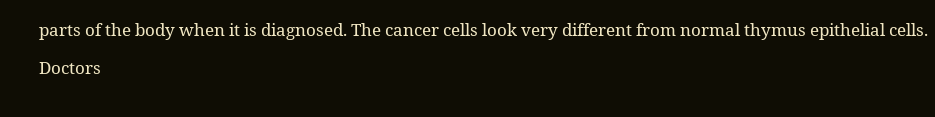parts of the body when it is diagnosed. The cancer cells look very different from normal thymus epithelial cells.

Doctors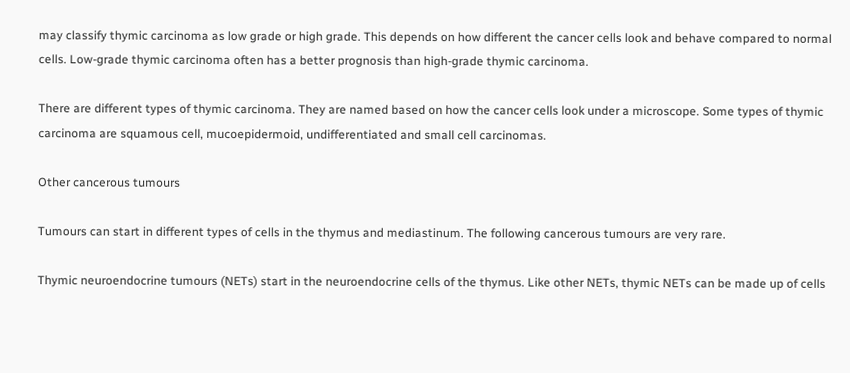may classify thymic carcinoma as low grade or high grade. This depends on how different the cancer cells look and behave compared to normal cells. Low-grade thymic carcinoma often has a better prognosis than high-grade thymic carcinoma.

There are different types of thymic carcinoma. They are named based on how the cancer cells look under a microscope. Some types of thymic carcinoma are squamous cell, mucoepidermoid, undifferentiated and small cell carcinomas.

Other cancerous tumours

Tumours can start in different types of cells in the thymus and mediastinum. The following cancerous tumours are very rare.

Thymic neuroendocrine tumours (NETs) start in the neuroendocrine cells of the thymus. Like other NETs, thymic NETs can be made up of cells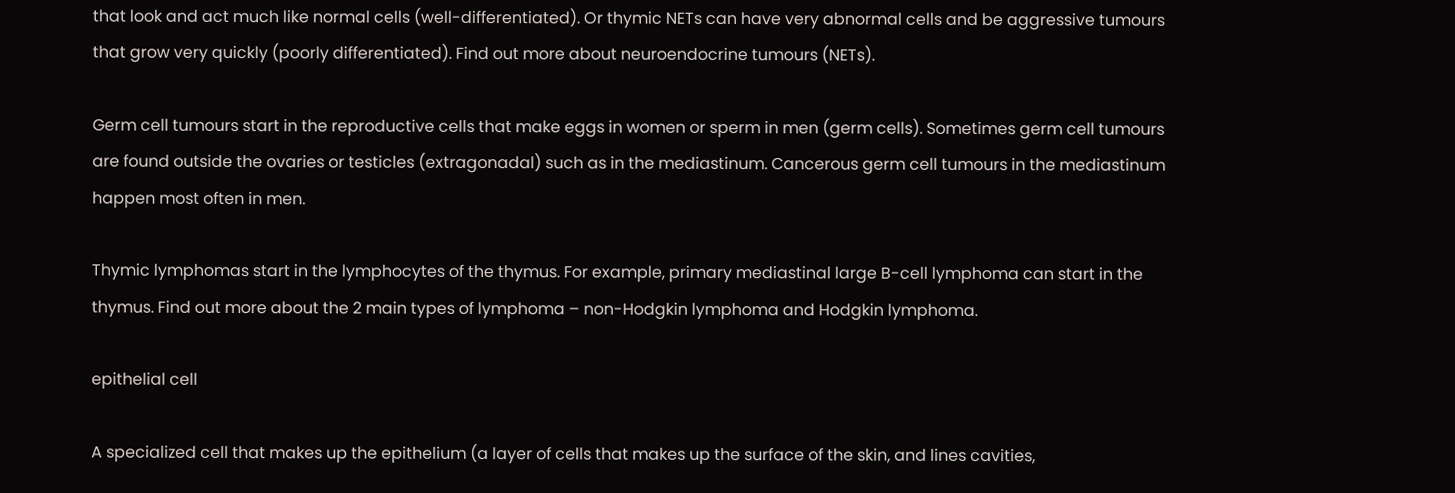that look and act much like normal cells (well-differentiated). Or thymic NETs can have very abnormal cells and be aggressive tumours that grow very quickly (poorly differentiated). Find out more about neuroendocrine tumours (NETs).

Germ cell tumours start in the reproductive cells that make eggs in women or sperm in men (germ cells). Sometimes germ cell tumours are found outside the ovaries or testicles (extragonadal) such as in the mediastinum. Cancerous germ cell tumours in the mediastinum happen most often in men.

Thymic lymphomas start in the lymphocytes of the thymus. For example, primary mediastinal large B-cell lymphoma can start in the thymus. Find out more about the 2 main types of lymphoma – non-Hodgkin lymphoma and Hodgkin lymphoma.

epithelial cell

A specialized cell that makes up the epithelium (a layer of cells that makes up the surface of the skin, and lines cavities,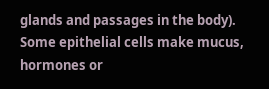glands and passages in the body). Some epithelial cells make mucus, hormones or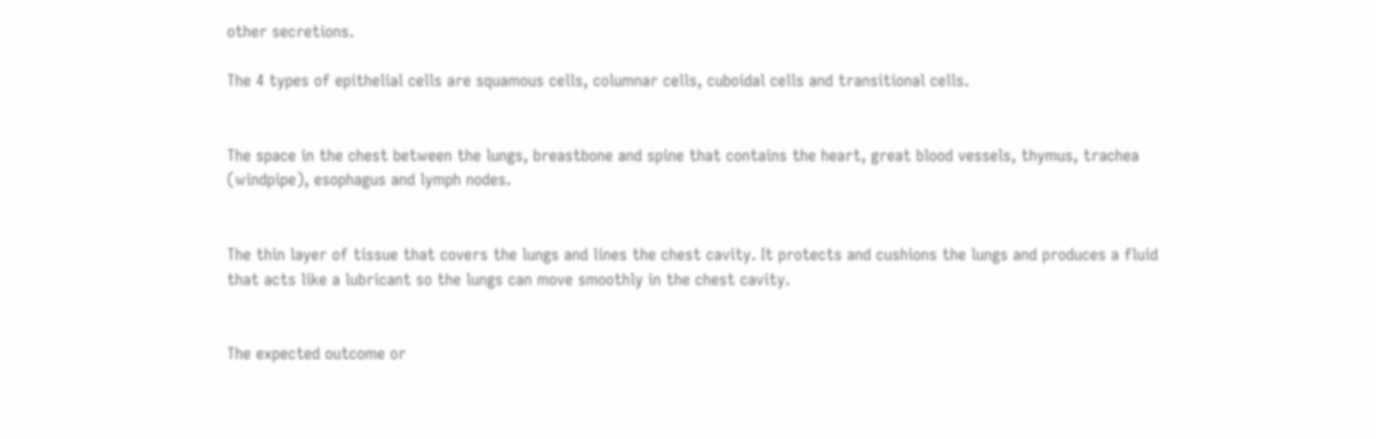other secretions.

The 4 types of epithelial cells are squamous cells, columnar cells, cuboidal cells and transitional cells.


The space in the chest between the lungs, breastbone and spine that contains the heart, great blood vessels, thymus, trachea (windpipe), esophagus and lymph nodes.


The thin layer of tissue that covers the lungs and lines the chest cavity. It protects and cushions the lungs and produces a fluid that acts like a lubricant so the lungs can move smoothly in the chest cavity.


The expected outcome or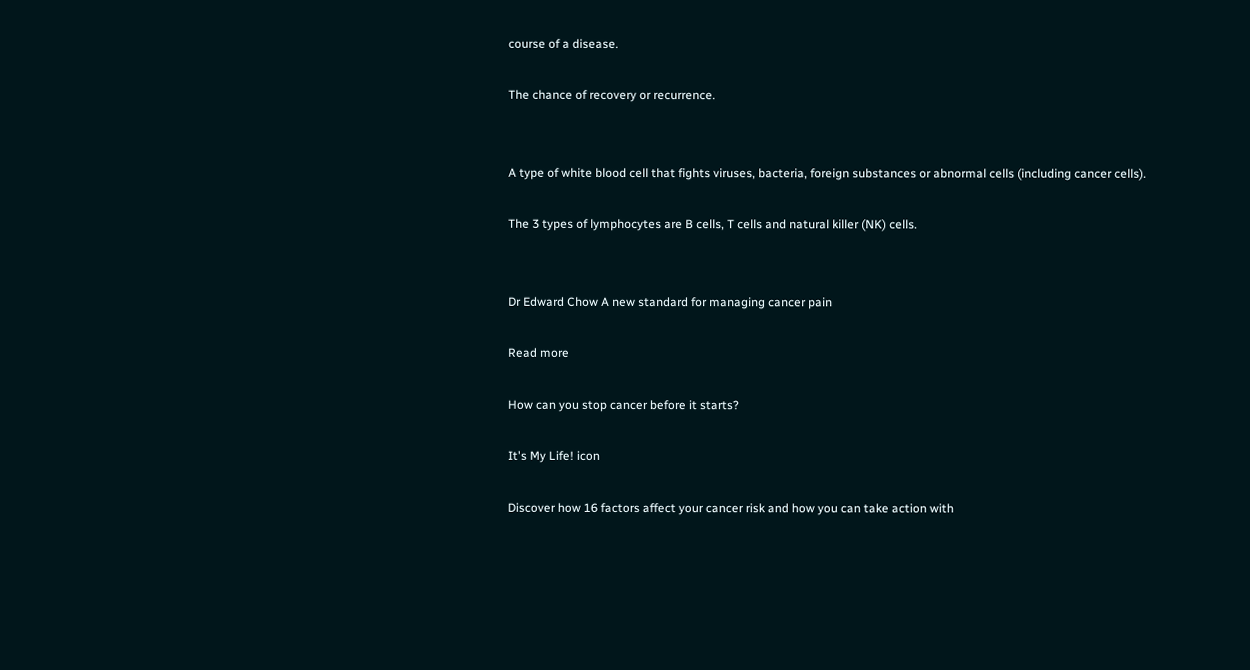course of a disease.

The chance of recovery or recurrence.


A type of white blood cell that fights viruses, bacteria, foreign substances or abnormal cells (including cancer cells).

The 3 types of lymphocytes are B cells, T cells and natural killer (NK) cells.


Dr Edward Chow A new standard for managing cancer pain

Read more

How can you stop cancer before it starts?

It's My Life! icon

Discover how 16 factors affect your cancer risk and how you can take action with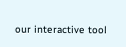our interactive tool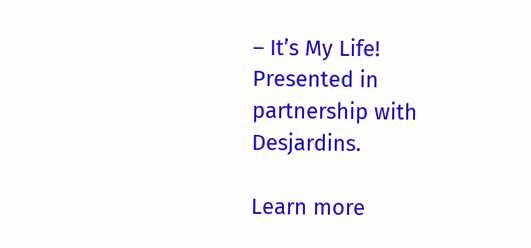– It’s My Life! Presented in partnership with Desjardins.

Learn more